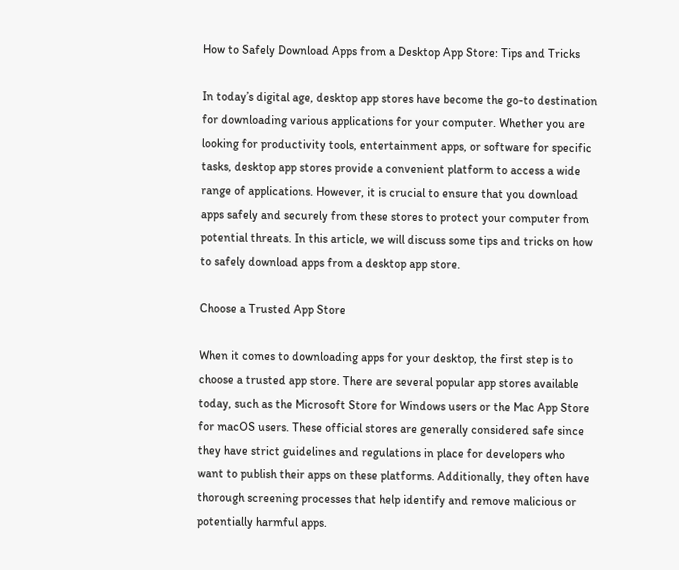How to Safely Download Apps from a Desktop App Store: Tips and Tricks

In today’s digital age, desktop app stores have become the go-to destination for downloading various applications for your computer. Whether you are looking for productivity tools, entertainment apps, or software for specific tasks, desktop app stores provide a convenient platform to access a wide range of applications. However, it is crucial to ensure that you download apps safely and securely from these stores to protect your computer from potential threats. In this article, we will discuss some tips and tricks on how to safely download apps from a desktop app store.

Choose a Trusted App Store

When it comes to downloading apps for your desktop, the first step is to choose a trusted app store. There are several popular app stores available today, such as the Microsoft Store for Windows users or the Mac App Store for macOS users. These official stores are generally considered safe since they have strict guidelines and regulations in place for developers who want to publish their apps on these platforms. Additionally, they often have thorough screening processes that help identify and remove malicious or potentially harmful apps.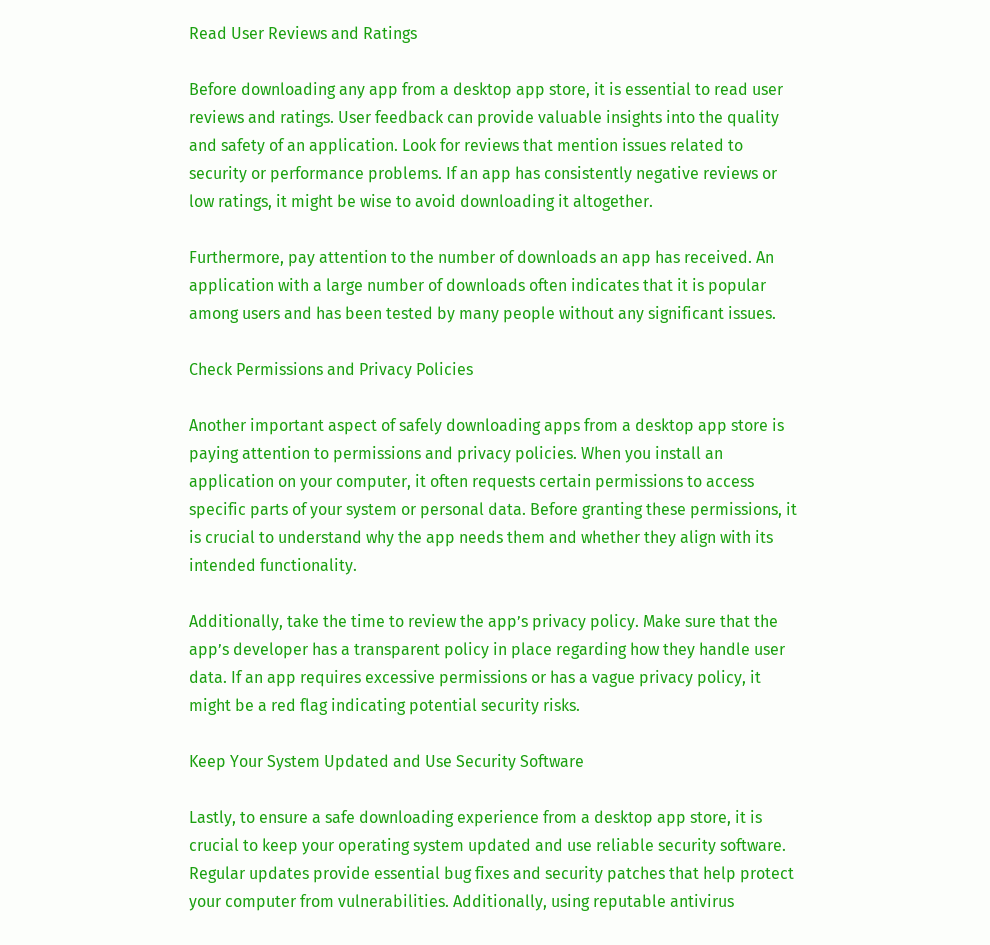Read User Reviews and Ratings

Before downloading any app from a desktop app store, it is essential to read user reviews and ratings. User feedback can provide valuable insights into the quality and safety of an application. Look for reviews that mention issues related to security or performance problems. If an app has consistently negative reviews or low ratings, it might be wise to avoid downloading it altogether.

Furthermore, pay attention to the number of downloads an app has received. An application with a large number of downloads often indicates that it is popular among users and has been tested by many people without any significant issues.

Check Permissions and Privacy Policies

Another important aspect of safely downloading apps from a desktop app store is paying attention to permissions and privacy policies. When you install an application on your computer, it often requests certain permissions to access specific parts of your system or personal data. Before granting these permissions, it is crucial to understand why the app needs them and whether they align with its intended functionality.

Additionally, take the time to review the app’s privacy policy. Make sure that the app’s developer has a transparent policy in place regarding how they handle user data. If an app requires excessive permissions or has a vague privacy policy, it might be a red flag indicating potential security risks.

Keep Your System Updated and Use Security Software

Lastly, to ensure a safe downloading experience from a desktop app store, it is crucial to keep your operating system updated and use reliable security software. Regular updates provide essential bug fixes and security patches that help protect your computer from vulnerabilities. Additionally, using reputable antivirus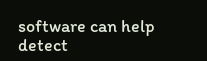software can help detect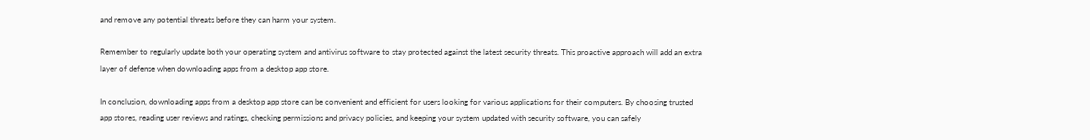and remove any potential threats before they can harm your system.

Remember to regularly update both your operating system and antivirus software to stay protected against the latest security threats. This proactive approach will add an extra layer of defense when downloading apps from a desktop app store.

In conclusion, downloading apps from a desktop app store can be convenient and efficient for users looking for various applications for their computers. By choosing trusted app stores, reading user reviews and ratings, checking permissions and privacy policies, and keeping your system updated with security software, you can safely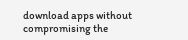download apps without compromising the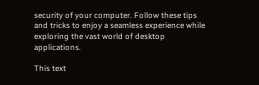security of your computer. Follow these tips and tricks to enjoy a seamless experience while exploring the vast world of desktop applications.

This text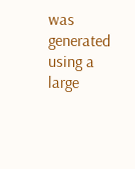was generated using a large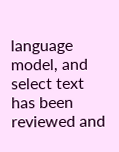language model, and select text has been reviewed and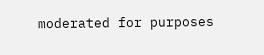moderated for purposes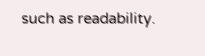such as readability.